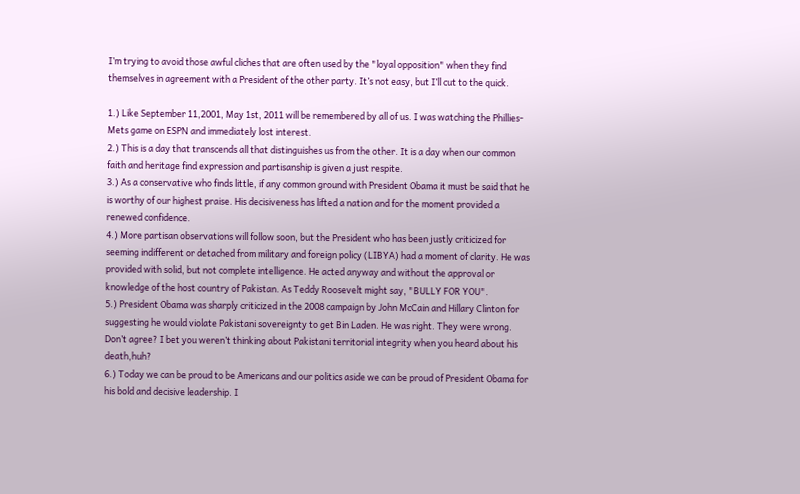I’m trying to avoid those awful cliches that are often used by the "loyal opposition" when they find themselves in agreement with a President of the other party. It’s not easy, but I’ll cut to the quick.

1.) Like September 11,2001, May 1st, 2011 will be remembered by all of us. I was watching the Phillies-Mets game on ESPN and immediately lost interest.
2.) This is a day that transcends all that distinguishes us from the other. It is a day when our common faith and heritage find expression and partisanship is given a just respite.
3.) As a conservative who finds little, if any common ground with President Obama it must be said that he is worthy of our highest praise. His decisiveness has lifted a nation and for the moment provided a renewed confidence.
4.) More partisan observations will follow soon, but the President who has been justly criticized for seeming indifferent or detached from military and foreign policy (LIBYA) had a moment of clarity. He was provided with solid, but not complete intelligence. He acted anyway and without the approval or knowledge of the host country of Pakistan. As Teddy Roosevelt might say, "BULLY FOR YOU".
5.) President Obama was sharply criticized in the 2008 campaign by John McCain and Hillary Clinton for suggesting he would violate Pakistani sovereignty to get Bin Laden. He was right. They were wrong. Don’t agree? I bet you weren’t thinking about Pakistani territorial integrity when you heard about his death,huh?
6.) Today we can be proud to be Americans and our politics aside we can be proud of President Obama for his bold and decisive leadership. I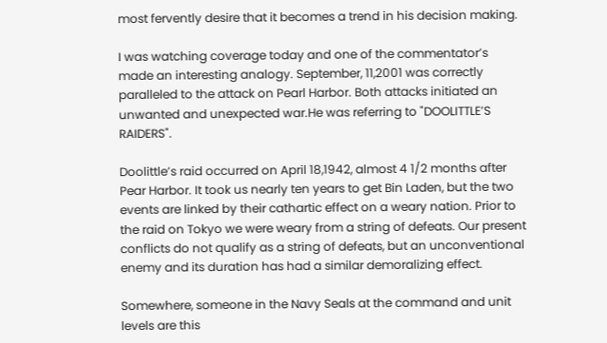most fervently desire that it becomes a trend in his decision making.

I was watching coverage today and one of the commentator’s made an interesting analogy. September, 11,2001 was correctly paralleled to the attack on Pearl Harbor. Both attacks initiated an unwanted and unexpected war.He was referring to "DOOLITTLE’S RAIDERS".

Doolittle’s raid occurred on April 18,1942, almost 4 1/2 months after Pear Harbor. It took us nearly ten years to get Bin Laden, but the two events are linked by their cathartic effect on a weary nation. Prior to the raid on Tokyo we were weary from a string of defeats. Our present conflicts do not qualify as a string of defeats, but an unconventional enemy and its duration has had a similar demoralizing effect.

Somewhere, someone in the Navy Seals at the command and unit levels are this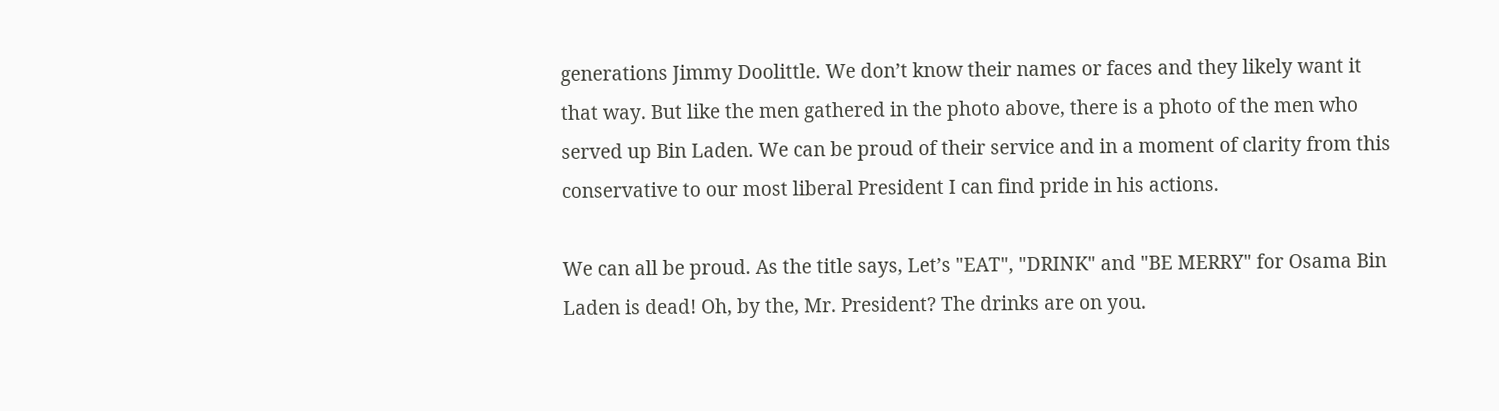generations Jimmy Doolittle. We don’t know their names or faces and they likely want it that way. But like the men gathered in the photo above, there is a photo of the men who served up Bin Laden. We can be proud of their service and in a moment of clarity from this conservative to our most liberal President I can find pride in his actions.

We can all be proud. As the title says, Let’s "EAT", "DRINK" and "BE MERRY" for Osama Bin Laden is dead! Oh, by the, Mr. President? The drinks are on you.